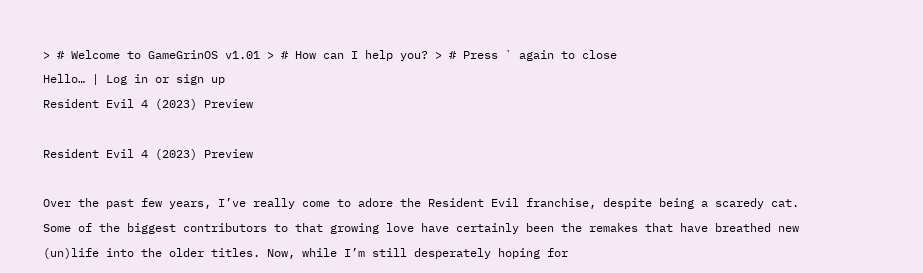> # Welcome to GameGrinOS v1.01 > # How can I help you? > # Press ` again to close
Hello… | Log in or sign up
Resident Evil 4 (2023) Preview

Resident Evil 4 (2023) Preview

Over the past few years, I’ve really come to adore the Resident Evil franchise, despite being a scaredy cat. Some of the biggest contributors to that growing love have certainly been the remakes that have breathed new (un)life into the older titles. Now, while I’m still desperately hoping for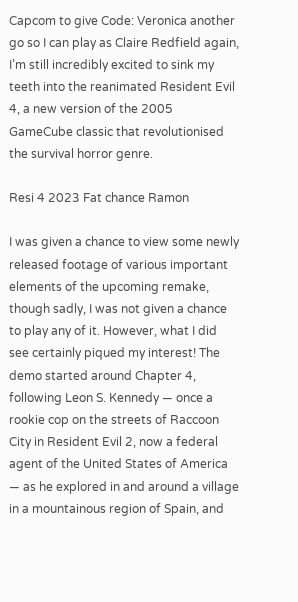Capcom to give Code: Veronica another go so I can play as Claire Redfield again, I’m still incredibly excited to sink my teeth into the reanimated Resident Evil 4, a new version of the 2005 GameCube classic that revolutionised the survival horror genre.

Resi 4 2023 Fat chance Ramon

I was given a chance to view some newly released footage of various important elements of the upcoming remake, though sadly, I was not given a chance to play any of it. However, what I did see certainly piqued my interest! The demo started around Chapter 4, following Leon S. Kennedy — once a rookie cop on the streets of Raccoon City in Resident Evil 2, now a federal agent of the United States of America — as he explored in and around a village in a mountainous region of Spain, and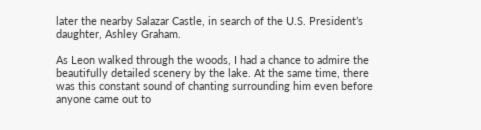later the nearby Salazar Castle, in search of the U.S. President’s daughter, Ashley Graham.

As Leon walked through the woods, I had a chance to admire the beautifully detailed scenery by the lake. At the same time, there was this constant sound of chanting surrounding him even before anyone came out to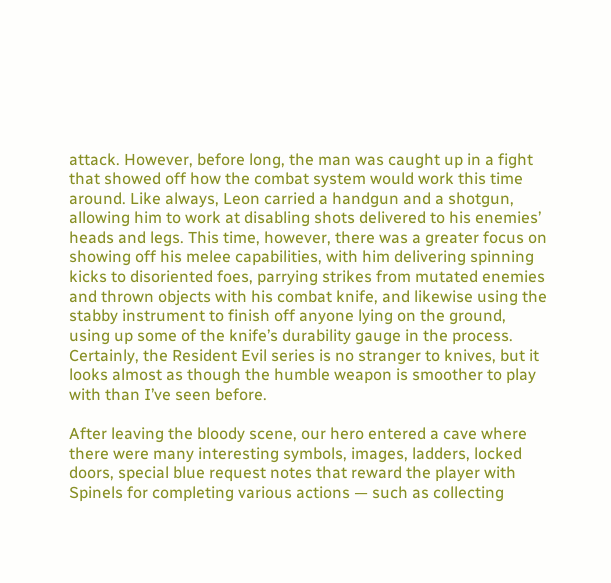attack. However, before long, the man was caught up in a fight that showed off how the combat system would work this time around. Like always, Leon carried a handgun and a shotgun, allowing him to work at disabling shots delivered to his enemies’ heads and legs. This time, however, there was a greater focus on showing off his melee capabilities, with him delivering spinning kicks to disoriented foes, parrying strikes from mutated enemies and thrown objects with his combat knife, and likewise using the stabby instrument to finish off anyone lying on the ground, using up some of the knife’s durability gauge in the process. Certainly, the Resident Evil series is no stranger to knives, but it looks almost as though the humble weapon is smoother to play with than I’ve seen before.

After leaving the bloody scene, our hero entered a cave where there were many interesting symbols, images, ladders, locked doors, special blue request notes that reward the player with Spinels for completing various actions — such as collecting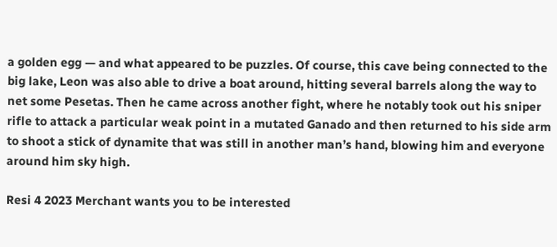a golden egg — and what appeared to be puzzles. Of course, this cave being connected to the big lake, Leon was also able to drive a boat around, hitting several barrels along the way to net some Pesetas. Then he came across another fight, where he notably took out his sniper rifle to attack a particular weak point in a mutated Ganado and then returned to his side arm to shoot a stick of dynamite that was still in another man’s hand, blowing him and everyone around him sky high.

Resi 4 2023 Merchant wants you to be interested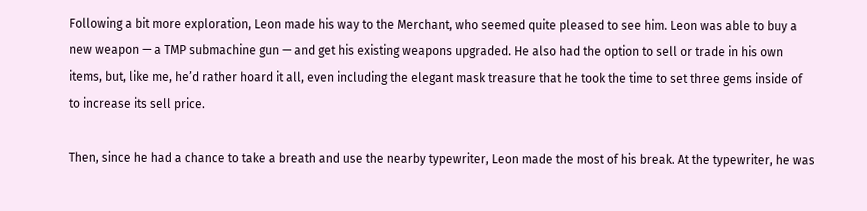Following a bit more exploration, Leon made his way to the Merchant, who seemed quite pleased to see him. Leon was able to buy a new weapon — a TMP submachine gun — and get his existing weapons upgraded. He also had the option to sell or trade in his own items, but, like me, he’d rather hoard it all, even including the elegant mask treasure that he took the time to set three gems inside of to increase its sell price.

Then, since he had a chance to take a breath and use the nearby typewriter, Leon made the most of his break. At the typewriter, he was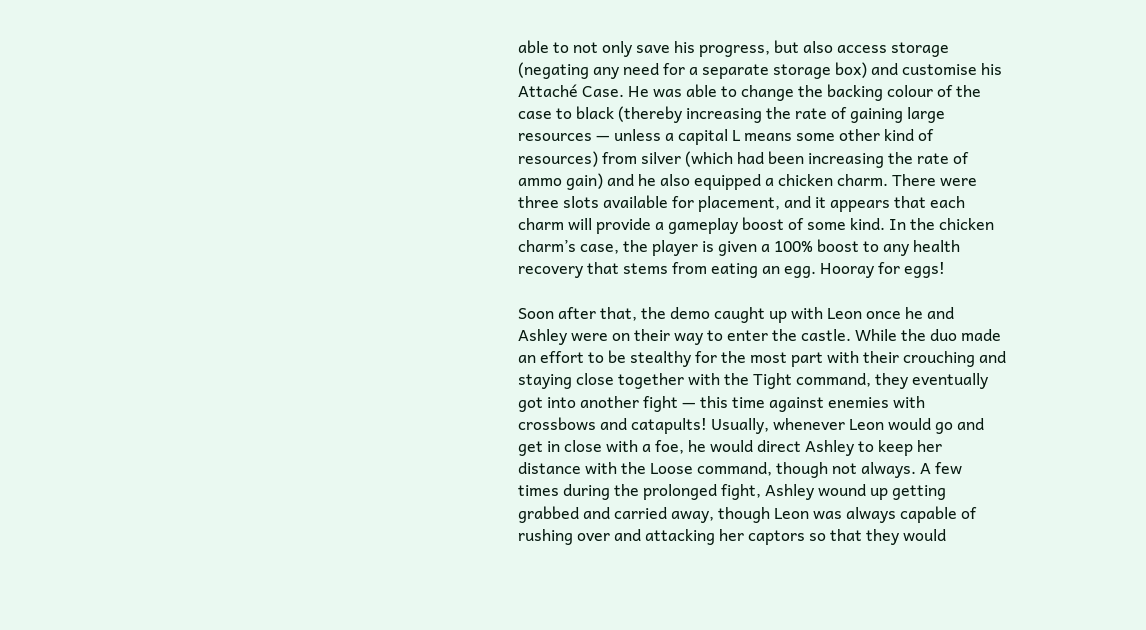able to not only save his progress, but also access storage (negating any need for a separate storage box) and customise his Attaché Case. He was able to change the backing colour of the case to black (thereby increasing the rate of gaining large resources — unless a capital L means some other kind of resources) from silver (which had been increasing the rate of ammo gain) and he also equipped a chicken charm. There were three slots available for placement, and it appears that each charm will provide a gameplay boost of some kind. In the chicken charm’s case, the player is given a 100% boost to any health recovery that stems from eating an egg. Hooray for eggs!

Soon after that, the demo caught up with Leon once he and Ashley were on their way to enter the castle. While the duo made an effort to be stealthy for the most part with their crouching and staying close together with the Tight command, they eventually got into another fight — this time against enemies with crossbows and catapults! Usually, whenever Leon would go and get in close with a foe, he would direct Ashley to keep her distance with the Loose command, though not always. A few times during the prolonged fight, Ashley wound up getting grabbed and carried away, though Leon was always capable of rushing over and attacking her captors so that they would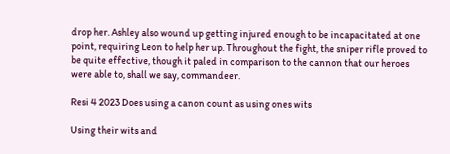drop her. Ashley also wound up getting injured enough to be incapacitated at one point, requiring Leon to help her up. Throughout the fight, the sniper rifle proved to be quite effective, though it paled in comparison to the cannon that our heroes were able to, shall we say, commandeer.

Resi 4 2023 Does using a canon count as using ones wits

Using their wits and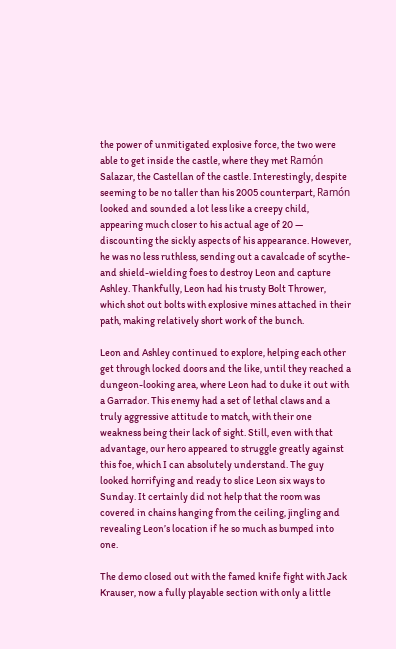the power of unmitigated explosive force, the two were able to get inside the castle, where they met Ramón Salazar, the Castellan of the castle. Interestingly, despite seeming to be no taller than his 2005 counterpart, Ramón looked and sounded a lot less like a creepy child, appearing much closer to his actual age of 20 — discounting the sickly aspects of his appearance. However, he was no less ruthless, sending out a cavalcade of scythe- and shield-wielding foes to destroy Leon and capture Ashley. Thankfully, Leon had his trusty Bolt Thrower, which shot out bolts with explosive mines attached in their path, making relatively short work of the bunch.

Leon and Ashley continued to explore, helping each other get through locked doors and the like, until they reached a dungeon-looking area, where Leon had to duke it out with a Garrador. This enemy had a set of lethal claws and a truly aggressive attitude to match, with their one weakness being their lack of sight. Still, even with that advantage, our hero appeared to struggle greatly against this foe, which I can absolutely understand. The guy looked horrifying and ready to slice Leon six ways to Sunday. It certainly did not help that the room was covered in chains hanging from the ceiling, jingling and revealing Leon’s location if he so much as bumped into one.

The demo closed out with the famed knife fight with Jack Krauser, now a fully playable section with only a little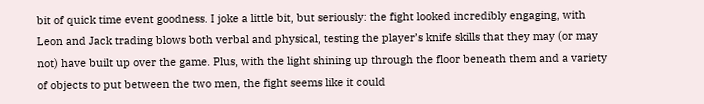bit of quick time event goodness. I joke a little bit, but seriously: the fight looked incredibly engaging, with Leon and Jack trading blows both verbal and physical, testing the player’s knife skills that they may (or may not) have built up over the game. Plus, with the light shining up through the floor beneath them and a variety of objects to put between the two men, the fight seems like it could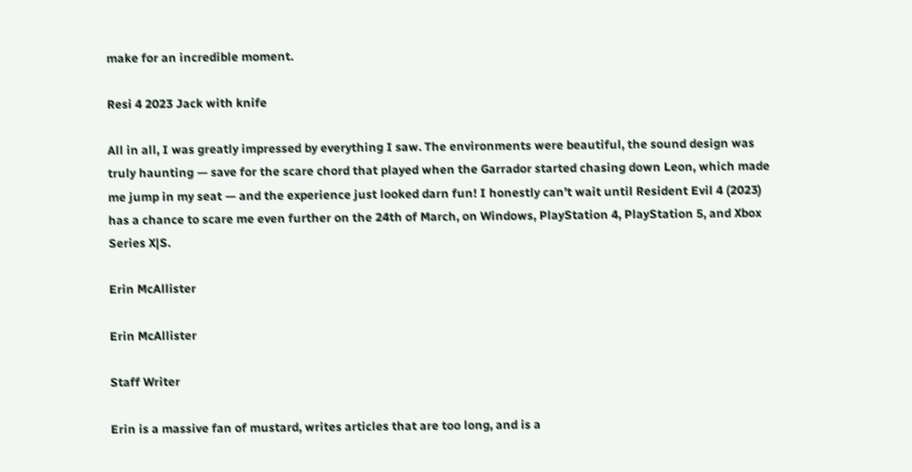make for an incredible moment.

Resi 4 2023 Jack with knife

All in all, I was greatly impressed by everything I saw. The environments were beautiful, the sound design was truly haunting — save for the scare chord that played when the Garrador started chasing down Leon, which made me jump in my seat — and the experience just looked darn fun! I honestly can’t wait until Resident Evil 4 (2023) has a chance to scare me even further on the 24th of March, on Windows, PlayStation 4, PlayStation 5, and Xbox Series X|S.

Erin McAllister

Erin McAllister

Staff Writer

Erin is a massive fan of mustard, writes articles that are too long, and is a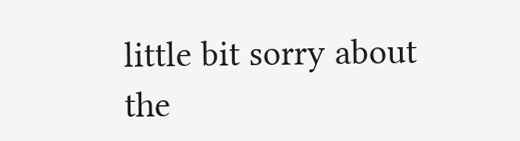little bit sorry about the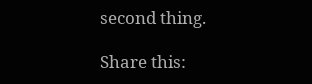second thing.

Share this: